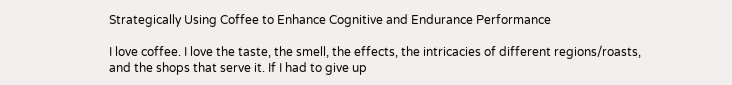Strategically Using Coffee to Enhance Cognitive and Endurance Performance

I love coffee. I love the taste, the smell, the effects, the intricacies of different regions/roasts, and the shops that serve it. If I had to give up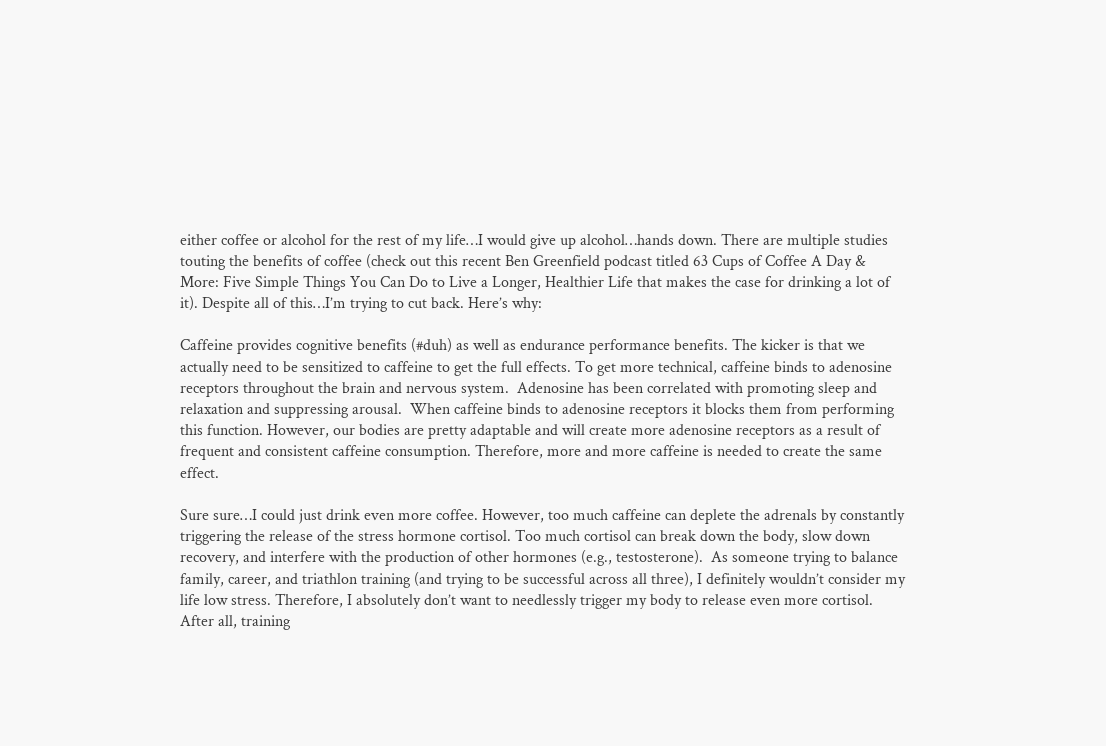either coffee or alcohol for the rest of my life…I would give up alcohol…hands down. There are multiple studies touting the benefits of coffee (check out this recent Ben Greenfield podcast titled 63 Cups of Coffee A Day & More: Five Simple Things You Can Do to Live a Longer, Healthier Life that makes the case for drinking a lot of it). Despite all of this…I’m trying to cut back. Here’s why:

Caffeine provides cognitive benefits (#duh) as well as endurance performance benefits. The kicker is that we actually need to be sensitized to caffeine to get the full effects. To get more technical, caffeine binds to adenosine receptors throughout the brain and nervous system.  Adenosine has been correlated with promoting sleep and relaxation and suppressing arousal.  When caffeine binds to adenosine receptors it blocks them from performing this function. However, our bodies are pretty adaptable and will create more adenosine receptors as a result of frequent and consistent caffeine consumption. Therefore, more and more caffeine is needed to create the same effect.

Sure sure…I could just drink even more coffee. However, too much caffeine can deplete the adrenals by constantly triggering the release of the stress hormone cortisol. Too much cortisol can break down the body, slow down recovery, and interfere with the production of other hormones (e.g., testosterone).  As someone trying to balance family, career, and triathlon training (and trying to be successful across all three), I definitely wouldn’t consider my life low stress. Therefore, I absolutely don’t want to needlessly trigger my body to release even more cortisol. After all, training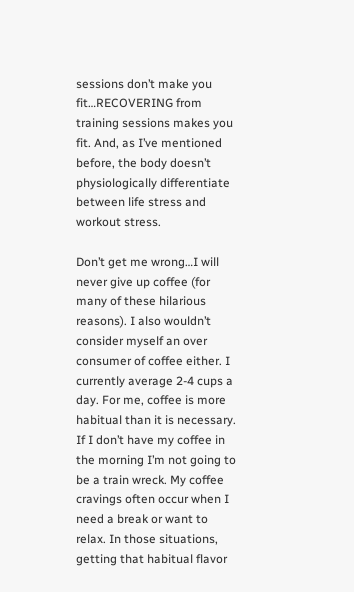sessions don’t make you fit…RECOVERING from training sessions makes you fit. And, as I’ve mentioned before, the body doesn’t physiologically differentiate between life stress and workout stress.

Don’t get me wrong…I will never give up coffee (for many of these hilarious reasons). I also wouldn’t consider myself an over consumer of coffee either. I currently average 2-4 cups a day. For me, coffee is more habitual than it is necessary. If I don’t have my coffee in the morning I’m not going to be a train wreck. My coffee cravings often occur when I need a break or want to relax. In those situations, getting that habitual flavor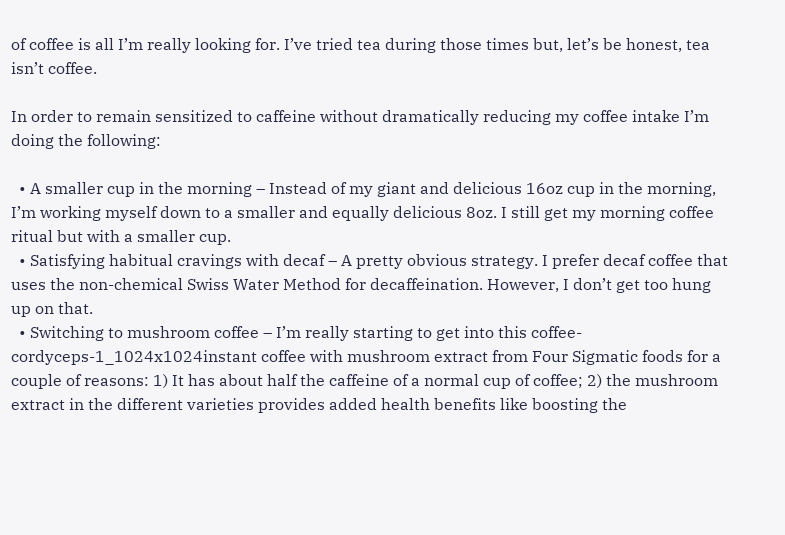of coffee is all I’m really looking for. I’ve tried tea during those times but, let’s be honest, tea isn’t coffee.

In order to remain sensitized to caffeine without dramatically reducing my coffee intake I’m doing the following:

  • A smaller cup in the morning – Instead of my giant and delicious 16oz cup in the morning, I’m working myself down to a smaller and equally delicious 8oz. I still get my morning coffee ritual but with a smaller cup.
  • Satisfying habitual cravings with decaf – A pretty obvious strategy. I prefer decaf coffee that uses the non-chemical Swiss Water Method for decaffeination. However, I don’t get too hung up on that.
  • Switching to mushroom coffee – I’m really starting to get into this coffee-cordyceps-1_1024x1024instant coffee with mushroom extract from Four Sigmatic foods for a couple of reasons: 1) It has about half the caffeine of a normal cup of coffee; 2) the mushroom extract in the different varieties provides added health benefits like boosting the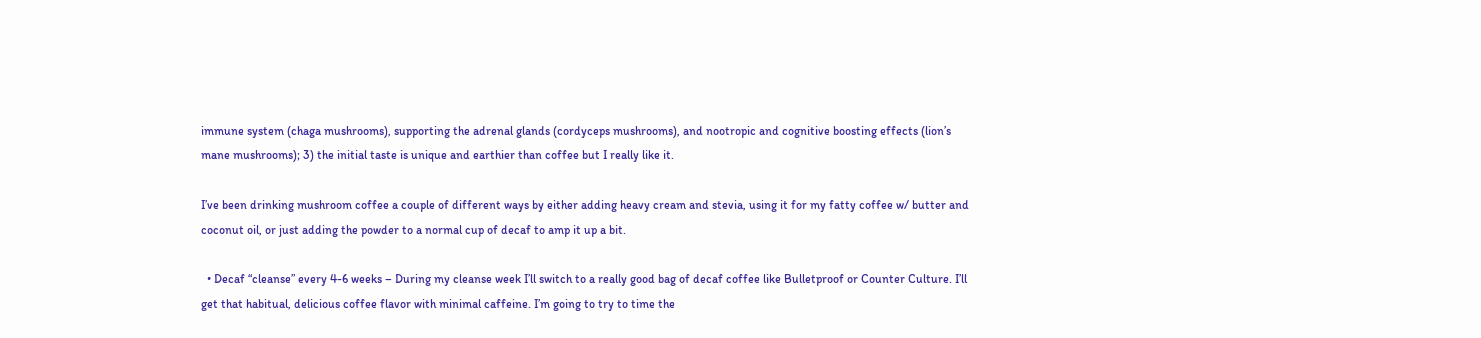immune system (chaga mushrooms), supporting the adrenal glands (cordyceps mushrooms), and nootropic and cognitive boosting effects (lion’s mane mushrooms); 3) the initial taste is unique and earthier than coffee but I really like it.

I’ve been drinking mushroom coffee a couple of different ways by either adding heavy cream and stevia, using it for my fatty coffee w/ butter and coconut oil, or just adding the powder to a normal cup of decaf to amp it up a bit.

  • Decaf “cleanse” every 4-6 weeks – During my cleanse week I’ll switch to a really good bag of decaf coffee like Bulletproof or Counter Culture. I’ll get that habitual, delicious coffee flavor with minimal caffeine. I’m going to try to time the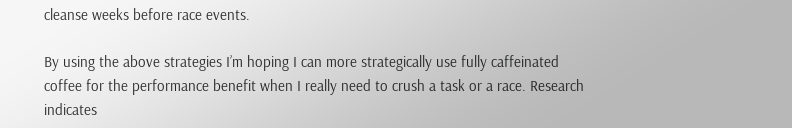cleanse weeks before race events.

By using the above strategies I’m hoping I can more strategically use fully caffeinated coffee for the performance benefit when I really need to crush a task or a race. Research indicates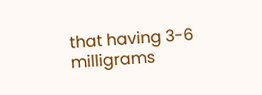that having 3-6 milligrams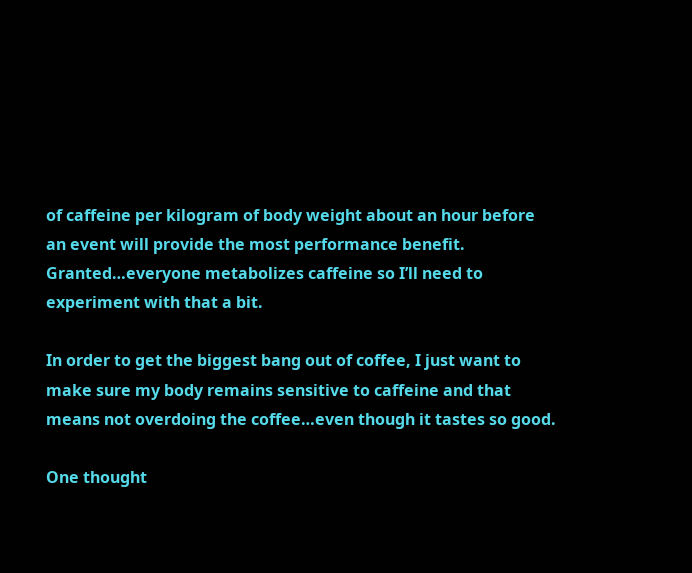of caffeine per kilogram of body weight about an hour before an event will provide the most performance benefit. Granted…everyone metabolizes caffeine so I’ll need to experiment with that a bit.

In order to get the biggest bang out of coffee, I just want to make sure my body remains sensitive to caffeine and that means not overdoing the coffee…even though it tastes so good.

One thought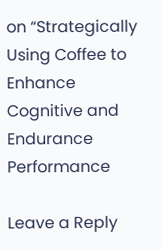on “Strategically Using Coffee to Enhance Cognitive and Endurance Performance

Leave a Reply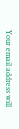Your email address will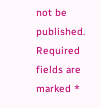not be published. Required fields are marked *